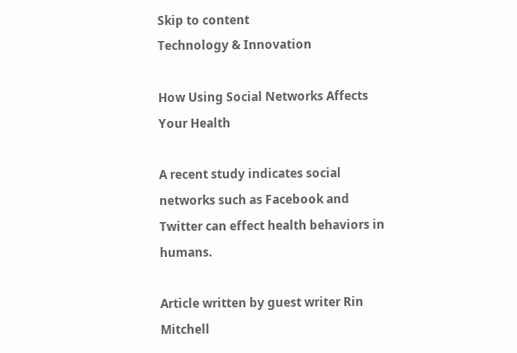Skip to content
Technology & Innovation

How Using Social Networks Affects Your Health

A recent study indicates social networks such as Facebook and Twitter can effect health behaviors in humans.

Article written by guest writer Rin Mitchell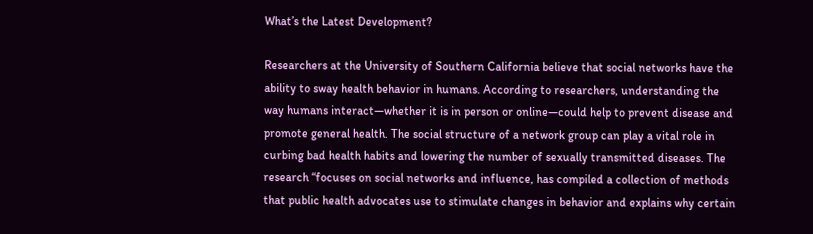What’s the Latest Development?

Researchers at the University of Southern California believe that social networks have the ability to sway health behavior in humans. According to researchers, understanding the way humans interact—whether it is in person or online—could help to prevent disease and promote general health. The social structure of a network group can play a vital role in curbing bad health habits and lowering the number of sexually transmitted diseases. The research “focuses on social networks and influence, has compiled a collection of methods that public health advocates use to stimulate changes in behavior and explains why certain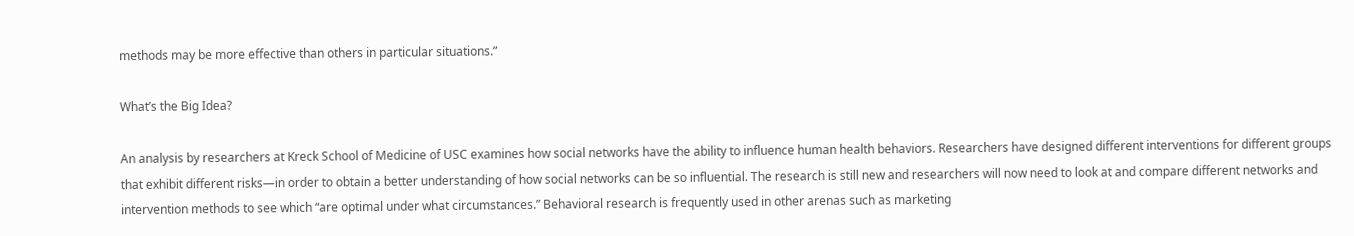methods may be more effective than others in particular situations.”

What’s the Big Idea?

An analysis by researchers at Kreck School of Medicine of USC examines how social networks have the ability to influence human health behaviors. Researchers have designed different interventions for different groups that exhibit different risks—in order to obtain a better understanding of how social networks can be so influential. The research is still new and researchers will now need to look at and compare different networks and intervention methods to see which “are optimal under what circumstances.” Behavioral research is frequently used in other arenas such as marketing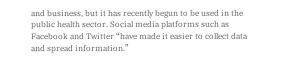and business, but it has recently begun to be used in the public health sector. Social media platforms such as Facebook and Twitter “have made it easier to collect data and spread information.”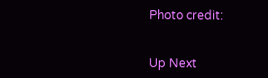Photo credit:


Up Next